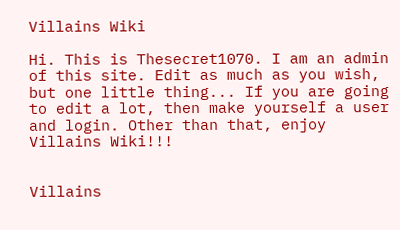Villains Wiki

Hi. This is Thesecret1070. I am an admin of this site. Edit as much as you wish, but one little thing... If you are going to edit a lot, then make yourself a user and login. Other than that, enjoy Villains Wiki!!!


Villains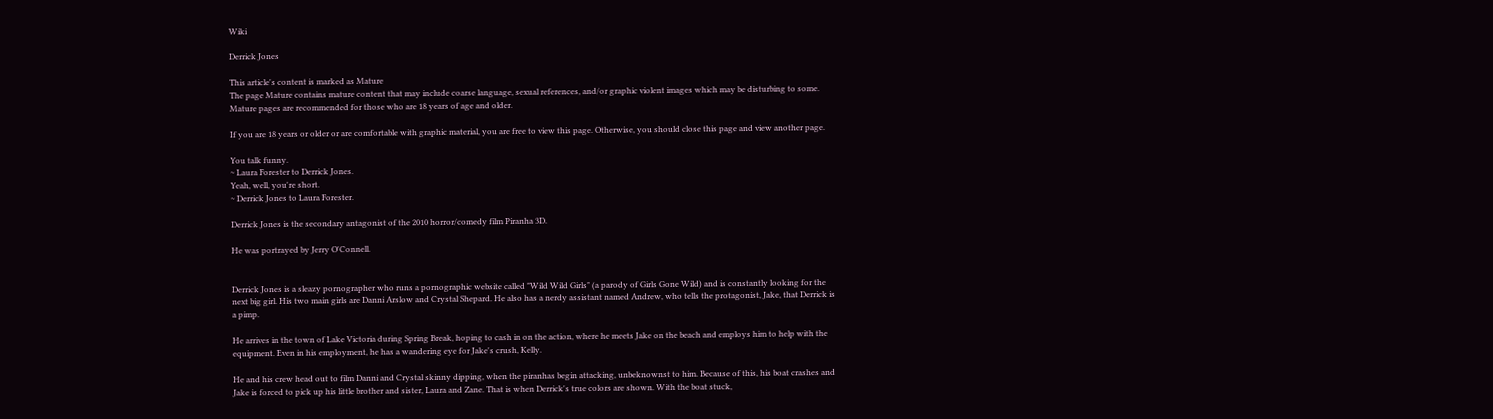Wiki

Derrick Jones

This article's content is marked as Mature
The page Mature contains mature content that may include coarse language, sexual references, and/or graphic violent images which may be disturbing to some. Mature pages are recommended for those who are 18 years of age and older.

If you are 18 years or older or are comfortable with graphic material, you are free to view this page. Otherwise, you should close this page and view another page.

You talk funny.
~ Laura Forester to Derrick Jones.
Yeah, well, you're short.
~ Derrick Jones to Laura Forester.

Derrick Jones is the secondary antagonist of the 2010 horror/comedy film Piranha 3D.

He was portrayed by Jerry O'Connell.


Derrick Jones is a sleazy pornographer who runs a pornographic website called "Wild Wild Girls" (a parody of Girls Gone Wild) and is constantly looking for the next big girl. His two main girls are Danni Arslow and Crystal Shepard. He also has a nerdy assistant named Andrew, who tells the protagonist, Jake, that Derrick is a pimp.

He arrives in the town of Lake Victoria during Spring Break, hoping to cash in on the action, where he meets Jake on the beach and employs him to help with the equipment. Even in his employment, he has a wandering eye for Jake's crush, Kelly.

He and his crew head out to film Danni and Crystal skinny dipping, when the piranhas begin attacking, unbeknownst to him. Because of this, his boat crashes and Jake is forced to pick up his little brother and sister, Laura and Zane. That is when Derrick's true colors are shown. With the boat stuck,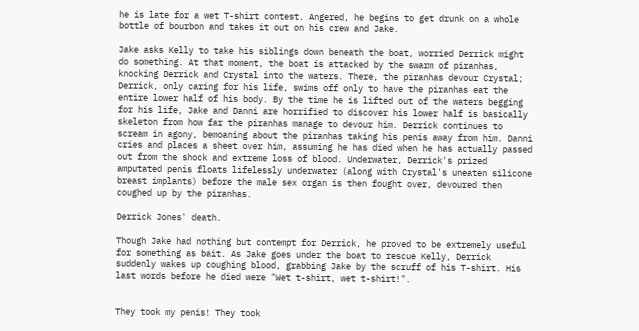he is late for a wet T-shirt contest. Angered, he begins to get drunk on a whole bottle of bourbon and takes it out on his crew and Jake.

Jake asks Kelly to take his siblings down beneath the boat, worried Derrick might do something. At that moment, the boat is attacked by the swarm of piranhas, knocking Derrick and Crystal into the waters. There, the piranhas devour Crystal; Derrick, only caring for his life, swims off only to have the piranhas eat the entire lower half of his body. By the time he is lifted out of the waters begging for his life, Jake and Danni are horrified to discover his lower half is basically skeleton from how far the piranhas manage to devour him. Derrick continues to scream in agony, bemoaning about the piranhas taking his penis away from him. Danni cries and places a sheet over him, assuming he has died when he has actually passed out from the shock and extreme loss of blood. Underwater, Derrick's prized amputated penis floats lifelessly underwater (along with Crystal's uneaten silicone breast implants) before the male sex organ is then fought over, devoured then coughed up by the piranhas.

Derrick Jones' death.

Though Jake had nothing but contempt for Derrick, he proved to be extremely useful for something as bait. As Jake goes under the boat to rescue Kelly, Derrick suddenly wakes up coughing blood, grabbing Jake by the scruff of his T-shirt. His last words before he died were "Wet t-shirt, wet t-shirt!".


They took my penis! They took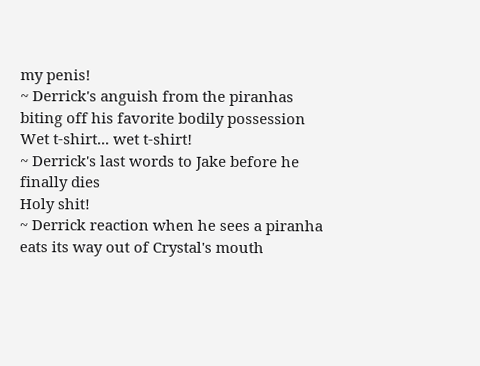my penis!
~ Derrick's anguish from the piranhas biting off his favorite bodily possession
Wet t-shirt... wet t-shirt!
~ Derrick's last words to Jake before he finally dies
Holy shit!
~ Derrick reaction when he sees a piranha eats its way out of Crystal's mouth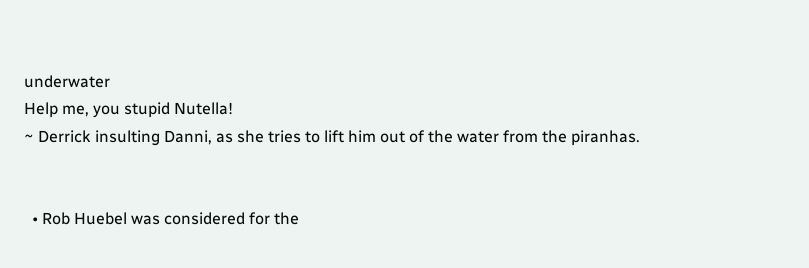underwater
Help me, you stupid Nutella!
~ Derrick insulting Danni, as she tries to lift him out of the water from the piranhas.


  • Rob Huebel was considered for the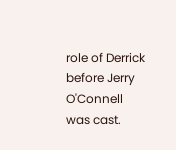role of Derrick before Jerry O'Connell was cast.